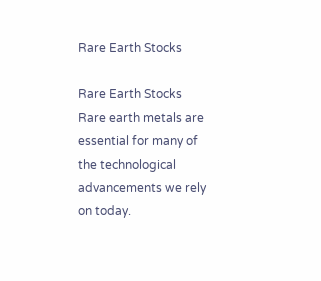Rare Earth Stocks

Rare Earth Stocks Rare earth metals are essential for many of the technological advancements we rely on today.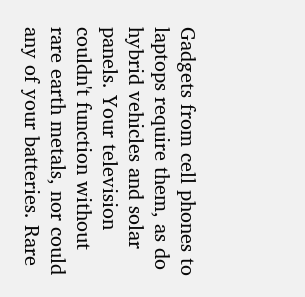Gadgets from cell phones to laptops require them, as do hybrid vehicles and solar panels. Your television couldn't function without rare earth metals, nor could any of your batteries. Rare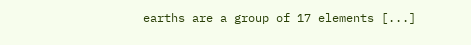earths are a group of 17 elements [...]